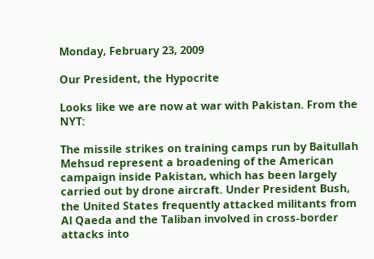Monday, February 23, 2009

Our President, the Hypocrite

Looks like we are now at war with Pakistan. From the NYT:

The missile strikes on training camps run by Baitullah Mehsud represent a broadening of the American campaign inside Pakistan, which has been largely carried out by drone aircraft. Under President Bush, the United States frequently attacked militants from Al Qaeda and the Taliban involved in cross-border attacks into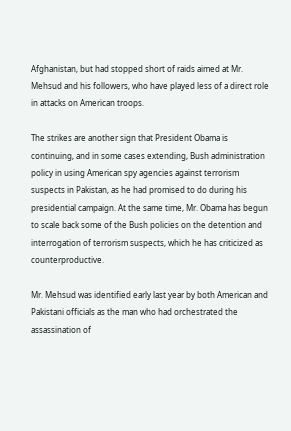Afghanistan, but had stopped short of raids aimed at Mr. Mehsud and his followers, who have played less of a direct role in attacks on American troops.

The strikes are another sign that President Obama is continuing, and in some cases extending, Bush administration policy in using American spy agencies against terrorism suspects in Pakistan, as he had promised to do during his presidential campaign. At the same time, Mr. Obama has begun to scale back some of the Bush policies on the detention and interrogation of terrorism suspects, which he has criticized as counterproductive.

Mr. Mehsud was identified early last year by both American and Pakistani officials as the man who had orchestrated the assassination of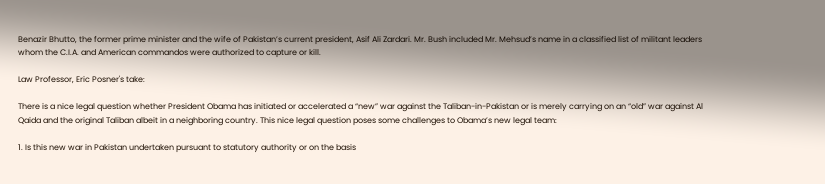Benazir Bhutto, the former prime minister and the wife of Pakistan’s current president, Asif Ali Zardari. Mr. Bush included Mr. Mehsud’s name in a classified list of militant leaders whom the C.I.A. and American commandos were authorized to capture or kill.

Law Professor, Eric Posner's take:

There is a nice legal question whether President Obama has initiated or accelerated a “new” war against the Taliban-in-Pakistan or is merely carrying on an “old” war against Al Qaida and the original Taliban albeit in a neighboring country. This nice legal question poses some challenges to Obama’s new legal team:

1. Is this new war in Pakistan undertaken pursuant to statutory authority or on the basis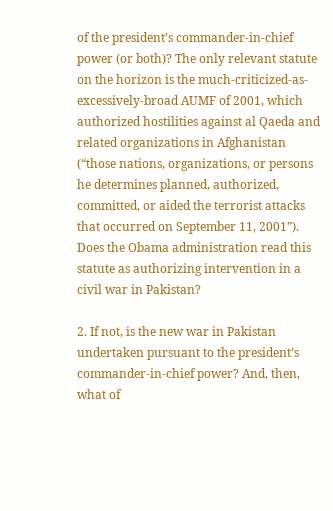of the president’s commander-in-chief power (or both)? The only relevant statute on the horizon is the much-criticized-as-excessively-broad AUMF of 2001, which authorized hostilities against al Qaeda and related organizations in Afghanistan (“those nations, organizations, or persons he determines planned, authorized, committed, or aided the terrorist attacks that occurred on September 11, 2001”). Does the Obama administration read this statute as authorizing intervention in a civil war in Pakistan?

2. If not, is the new war in Pakistan undertaken pursuant to the president’s commander-in-chief power? And, then, what of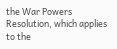the War Powers Resolution, which applies to the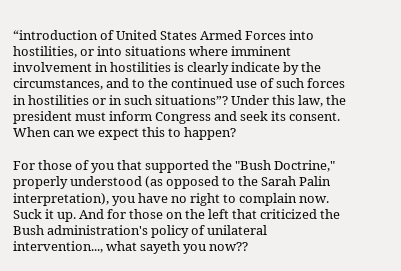“introduction of United States Armed Forces into hostilities, or into situations where imminent involvement in hostilities is clearly indicate by the circumstances, and to the continued use of such forces in hostilities or in such situations”? Under this law, the president must inform Congress and seek its consent. When can we expect this to happen?

For those of you that supported the "Bush Doctrine," properly understood (as opposed to the Sarah Palin interpretation), you have no right to complain now. Suck it up. And for those on the left that criticized the Bush administration's policy of unilateral intervention..., what sayeth you now??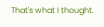That's what I thought.